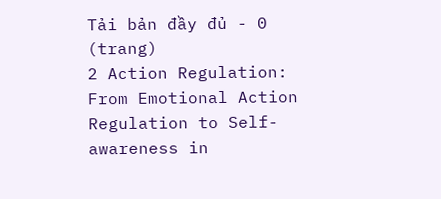Tải bản đầy đủ - 0 (trang)
2 Action Regulation: From Emotional Action Regulation to Self-awareness in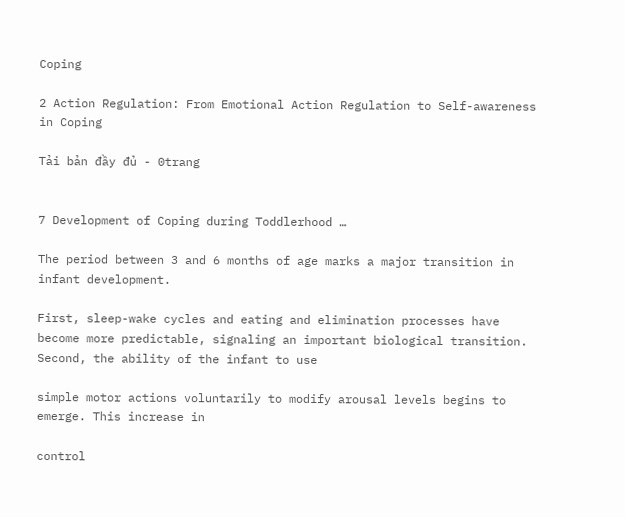Coping

2 Action Regulation: From Emotional Action Regulation to Self-awareness in Coping

Tải bản đầy đủ - 0trang


7 Development of Coping during Toddlerhood …

The period between 3 and 6 months of age marks a major transition in infant development.

First, sleep-wake cycles and eating and elimination processes have become more predictable, signaling an important biological transition. Second, the ability of the infant to use

simple motor actions voluntarily to modify arousal levels begins to emerge. This increase in

control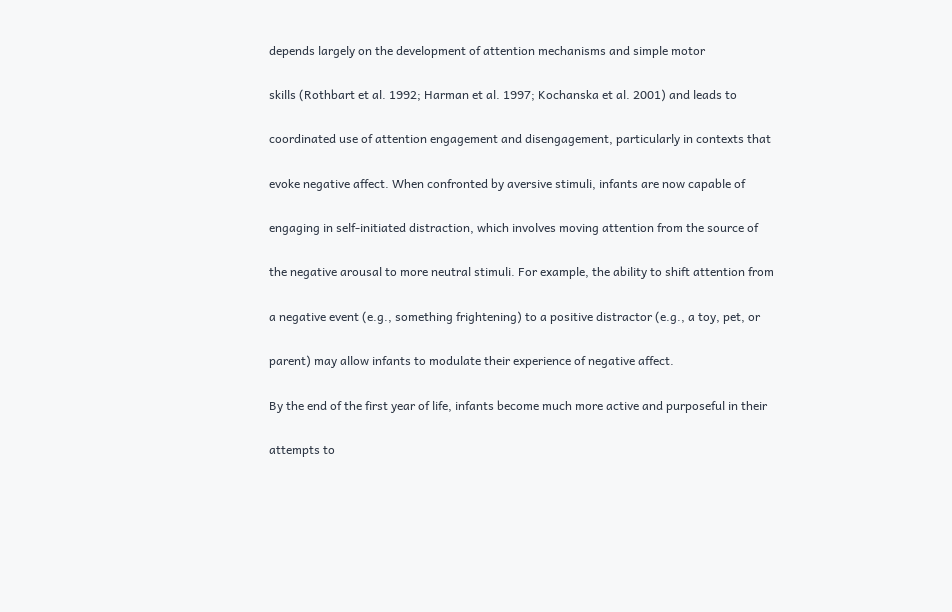depends largely on the development of attention mechanisms and simple motor

skills (Rothbart et al. 1992; Harman et al. 1997; Kochanska et al. 2001) and leads to

coordinated use of attention engagement and disengagement, particularly in contexts that

evoke negative affect. When confronted by aversive stimuli, infants are now capable of

engaging in self-initiated distraction, which involves moving attention from the source of

the negative arousal to more neutral stimuli. For example, the ability to shift attention from

a negative event (e.g., something frightening) to a positive distractor (e.g., a toy, pet, or

parent) may allow infants to modulate their experience of negative affect.

By the end of the first year of life, infants become much more active and purposeful in their

attempts to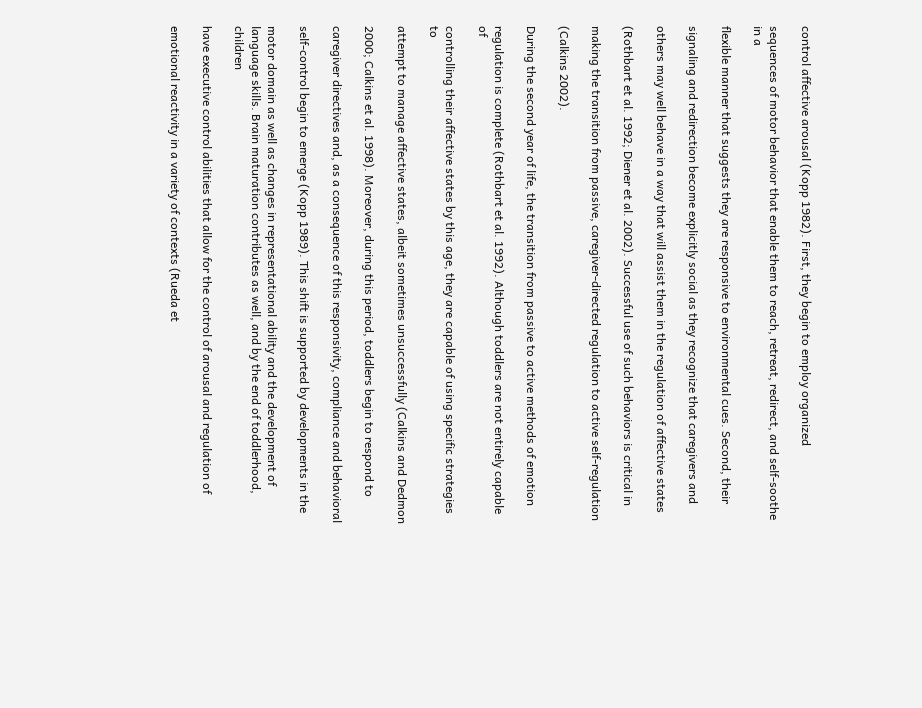control affective arousal (Kopp 1982). First, they begin to employ organized

sequences of motor behavior that enable them to reach, retreat, redirect, and self-soothe in a

flexible manner that suggests they are responsive to environmental cues. Second, their

signaling and redirection become explicitly social as they recognize that caregivers and

others may well behave in a way that will assist them in the regulation of affective states

(Rothbart et al. 1992; Diener et al. 2002). Successful use of such behaviors is critical in

making the transition from passive, caregiver-directed regulation to active self-regulation

(Calkins 2002).

During the second year of life, the transition from passive to active methods of emotion

regulation is complete (Rothbart et al. 1992). Although toddlers are not entirely capable of

controlling their affective states by this age, they are capable of using specific strategies to

attempt to manage affective states, albeit sometimes unsuccessfully (Calkins and Dedmon

2000; Calkins et al. 1998). Moreover, during this period, toddlers begin to respond to

caregiver directives and, as a consequence of this responsivity, compliance and behavioral

self-control begin to emerge (Kopp 1989). This shift is supported by developments in the

motor domain as well as changes in representational ability and the development of language skills. Brain maturation contributes as well, and by the end of toddlerhood, children

have executive control abilities that allow for the control of arousal and regulation of

emotional reactivity in a variety of contexts (Rueda et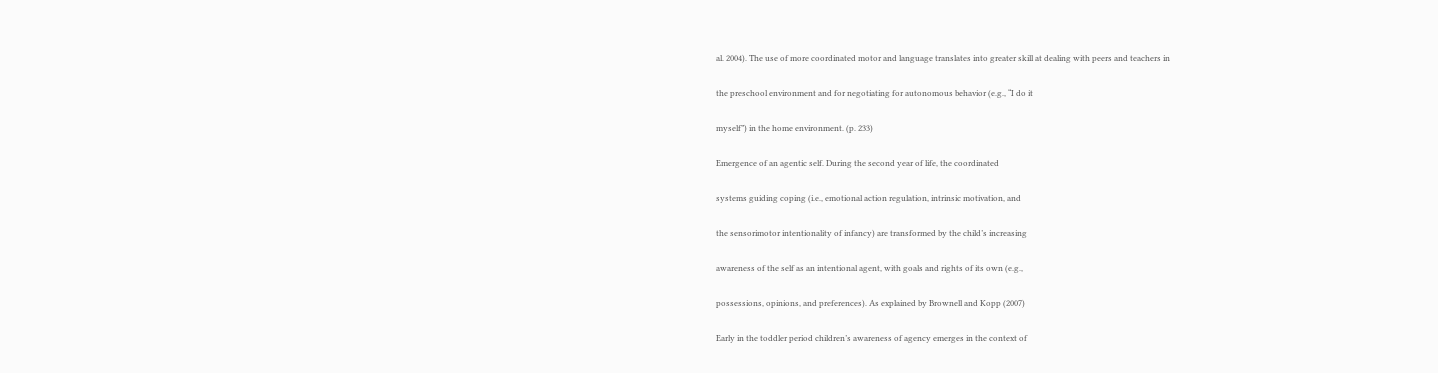al. 2004). The use of more coordinated motor and language translates into greater skill at dealing with peers and teachers in

the preschool environment and for negotiating for autonomous behavior (e.g., “I do it

myself”) in the home environment. (p. 233)

Emergence of an agentic self. During the second year of life, the coordinated

systems guiding coping (i.e., emotional action regulation, intrinsic motivation, and

the sensorimotor intentionality of infancy) are transformed by the child’s increasing

awareness of the self as an intentional agent, with goals and rights of its own (e.g.,

possessions, opinions, and preferences). As explained by Brownell and Kopp (2007)

Early in the toddler period children’s awareness of agency emerges in the context of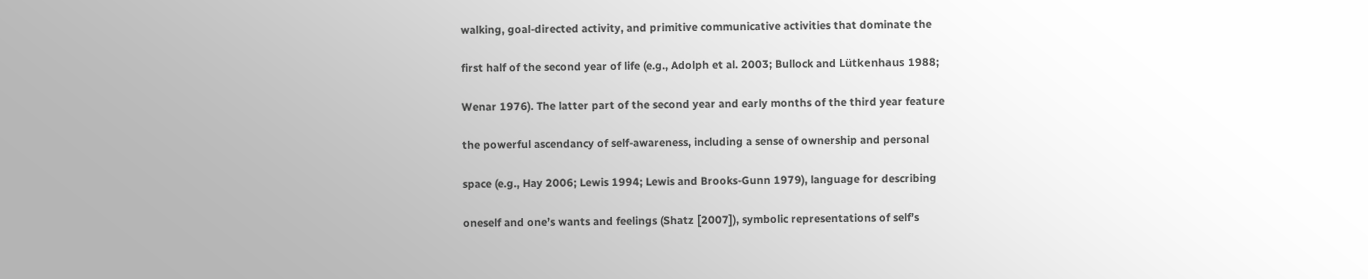walking, goal-directed activity, and primitive communicative activities that dominate the

first half of the second year of life (e.g., Adolph et al. 2003; Bullock and Lütkenhaus 1988;

Wenar 1976). The latter part of the second year and early months of the third year feature

the powerful ascendancy of self-awareness, including a sense of ownership and personal

space (e.g., Hay 2006; Lewis 1994; Lewis and Brooks-Gunn 1979), language for describing

oneself and one’s wants and feelings (Shatz [2007]), symbolic representations of self’s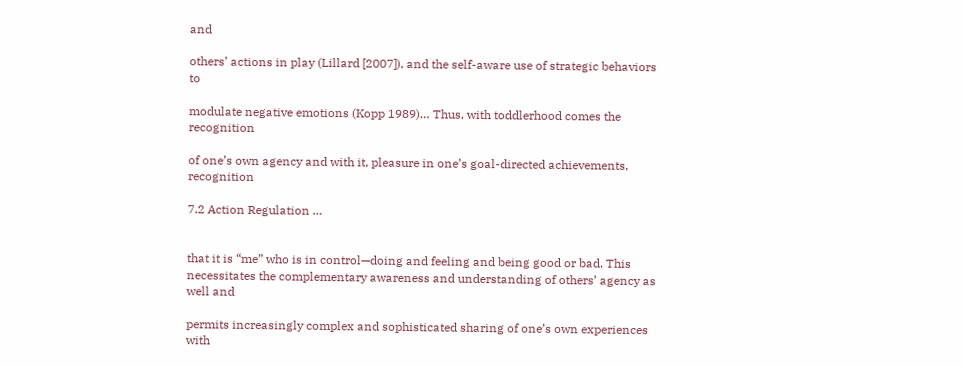and

others’ actions in play (Lillard [2007]), and the self-aware use of strategic behaviors to

modulate negative emotions (Kopp 1989)… Thus, with toddlerhood comes the recognition

of one’s own agency and with it, pleasure in one’s goal-directed achievements, recognition

7.2 Action Regulation …


that it is “me” who is in control—doing and feeling and being good or bad. This necessitates the complementary awareness and understanding of others’ agency as well and

permits increasingly complex and sophisticated sharing of one’s own experiences with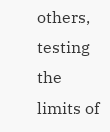others, testing the limits of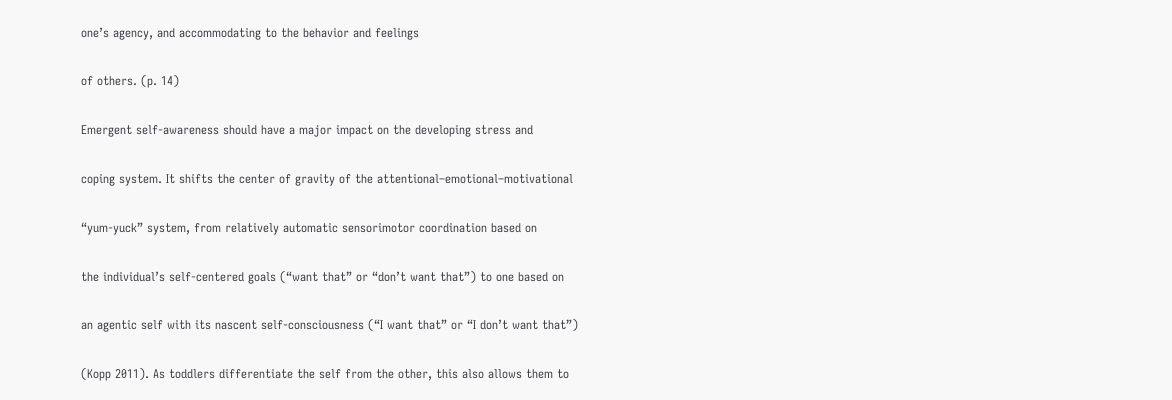one’s agency, and accommodating to the behavior and feelings

of others. (p. 14)

Emergent self-awareness should have a major impact on the developing stress and

coping system. It shifts the center of gravity of the attentional–emotional–motivational

“yum-yuck” system, from relatively automatic sensorimotor coordination based on

the individual’s self-centered goals (“want that” or “don’t want that”) to one based on

an agentic self with its nascent self-consciousness (“I want that” or “I don’t want that”)

(Kopp 2011). As toddlers differentiate the self from the other, this also allows them to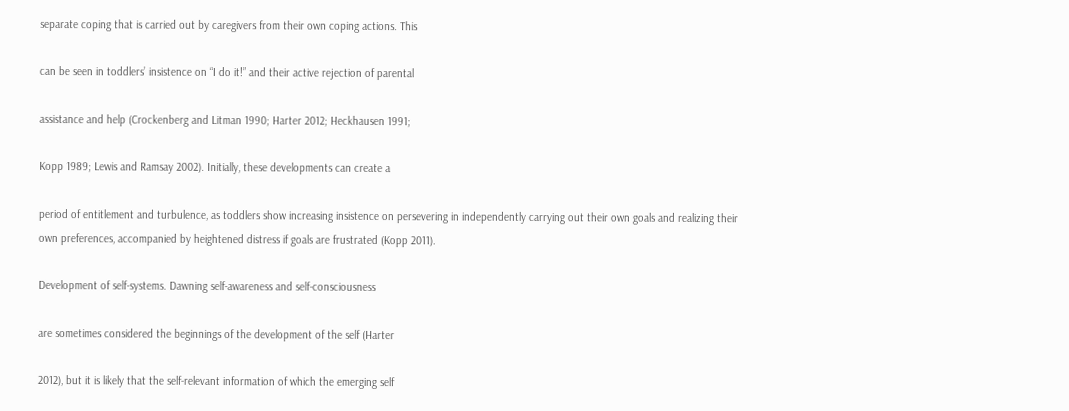separate coping that is carried out by caregivers from their own coping actions. This

can be seen in toddlers’ insistence on “I do it!” and their active rejection of parental

assistance and help (Crockenberg and Litman 1990; Harter 2012; Heckhausen 1991;

Kopp 1989; Lewis and Ramsay 2002). Initially, these developments can create a

period of entitlement and turbulence, as toddlers show increasing insistence on persevering in independently carrying out their own goals and realizing their own preferences, accompanied by heightened distress if goals are frustrated (Kopp 2011).

Development of self-systems. Dawning self-awareness and self-consciousness

are sometimes considered the beginnings of the development of the self (Harter

2012), but it is likely that the self-relevant information of which the emerging self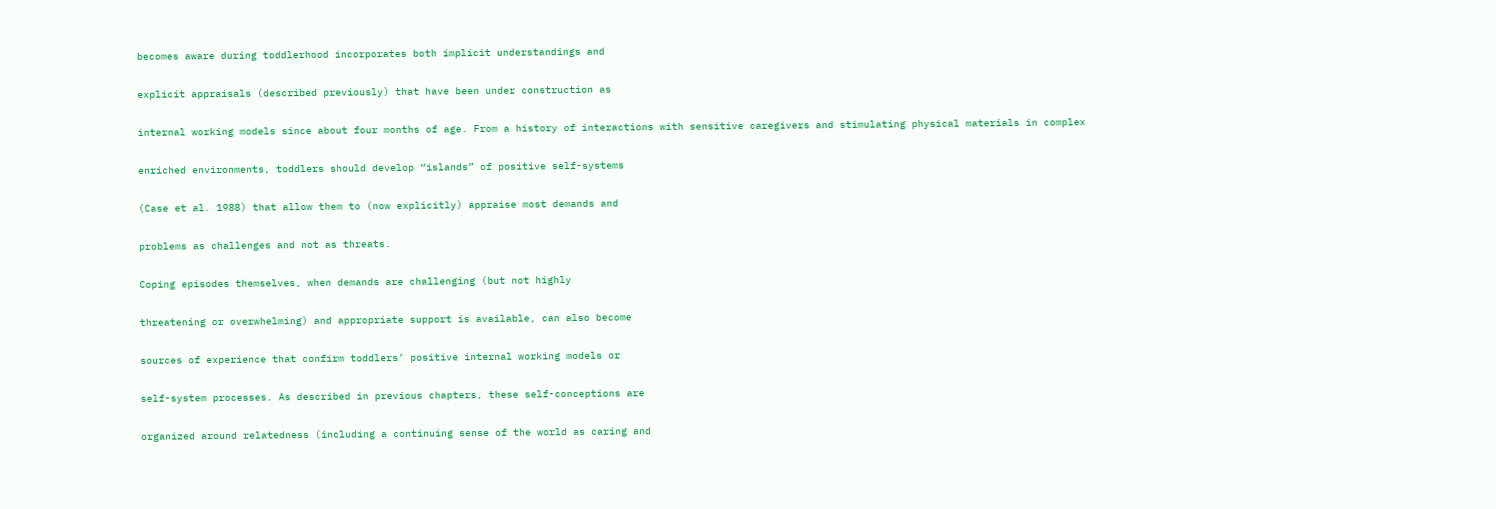becomes aware during toddlerhood incorporates both implicit understandings and

explicit appraisals (described previously) that have been under construction as

internal working models since about four months of age. From a history of interactions with sensitive caregivers and stimulating physical materials in complex

enriched environments, toddlers should develop “islands” of positive self-systems

(Case et al. 1988) that allow them to (now explicitly) appraise most demands and

problems as challenges and not as threats.

Coping episodes themselves, when demands are challenging (but not highly

threatening or overwhelming) and appropriate support is available, can also become

sources of experience that confirm toddlers’ positive internal working models or

self-system processes. As described in previous chapters, these self-conceptions are

organized around relatedness (including a continuing sense of the world as caring and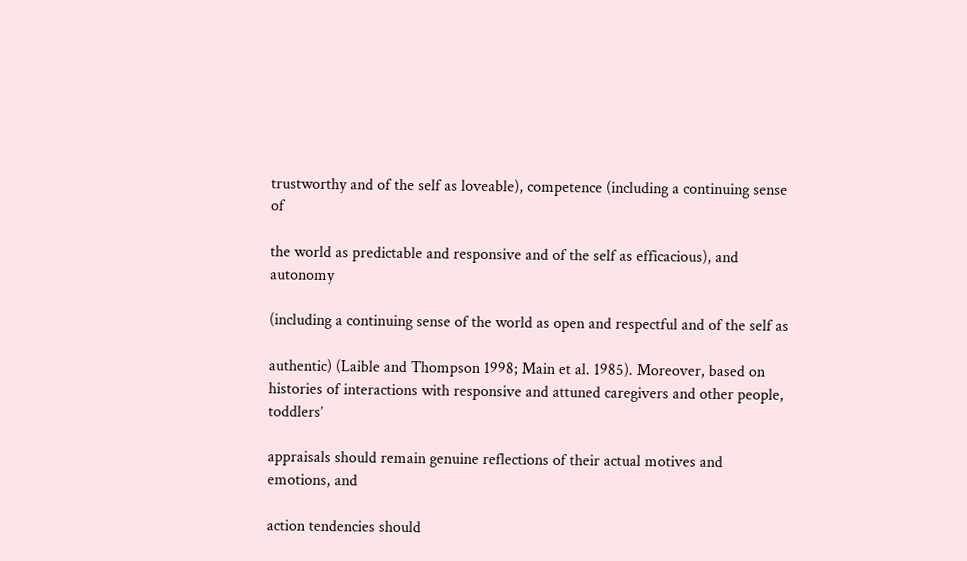trustworthy and of the self as loveable), competence (including a continuing sense of

the world as predictable and responsive and of the self as efficacious), and autonomy

(including a continuing sense of the world as open and respectful and of the self as

authentic) (Laible and Thompson 1998; Main et al. 1985). Moreover, based on histories of interactions with responsive and attuned caregivers and other people, toddlers’

appraisals should remain genuine reflections of their actual motives and emotions, and

action tendencies should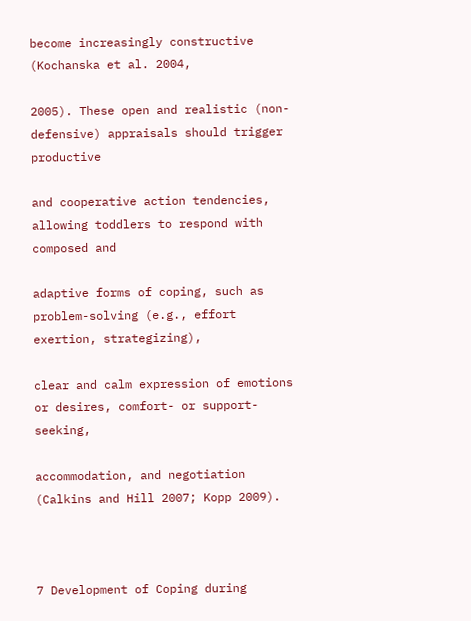become increasingly constructive (Kochanska et al. 2004,

2005). These open and realistic (non-defensive) appraisals should trigger productive

and cooperative action tendencies, allowing toddlers to respond with composed and

adaptive forms of coping, such as problem-solving (e.g., effort exertion, strategizing),

clear and calm expression of emotions or desires, comfort- or support-seeking,

accommodation, and negotiation (Calkins and Hill 2007; Kopp 2009).



7 Development of Coping during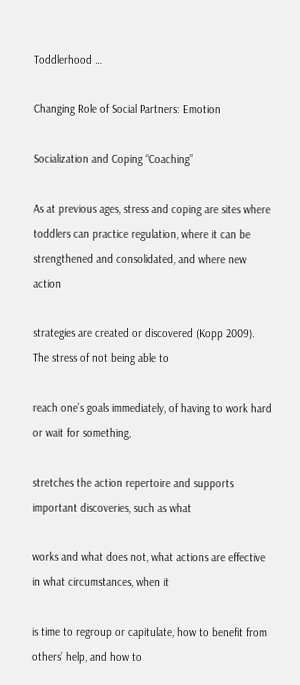Toddlerhood …

Changing Role of Social Partners: Emotion

Socialization and Coping “Coaching”

As at previous ages, stress and coping are sites where toddlers can practice regulation, where it can be strengthened and consolidated, and where new action

strategies are created or discovered (Kopp 2009). The stress of not being able to

reach one’s goals immediately, of having to work hard or wait for something,

stretches the action repertoire and supports important discoveries, such as what

works and what does not, what actions are effective in what circumstances, when it

is time to regroup or capitulate, how to benefit from others’ help, and how to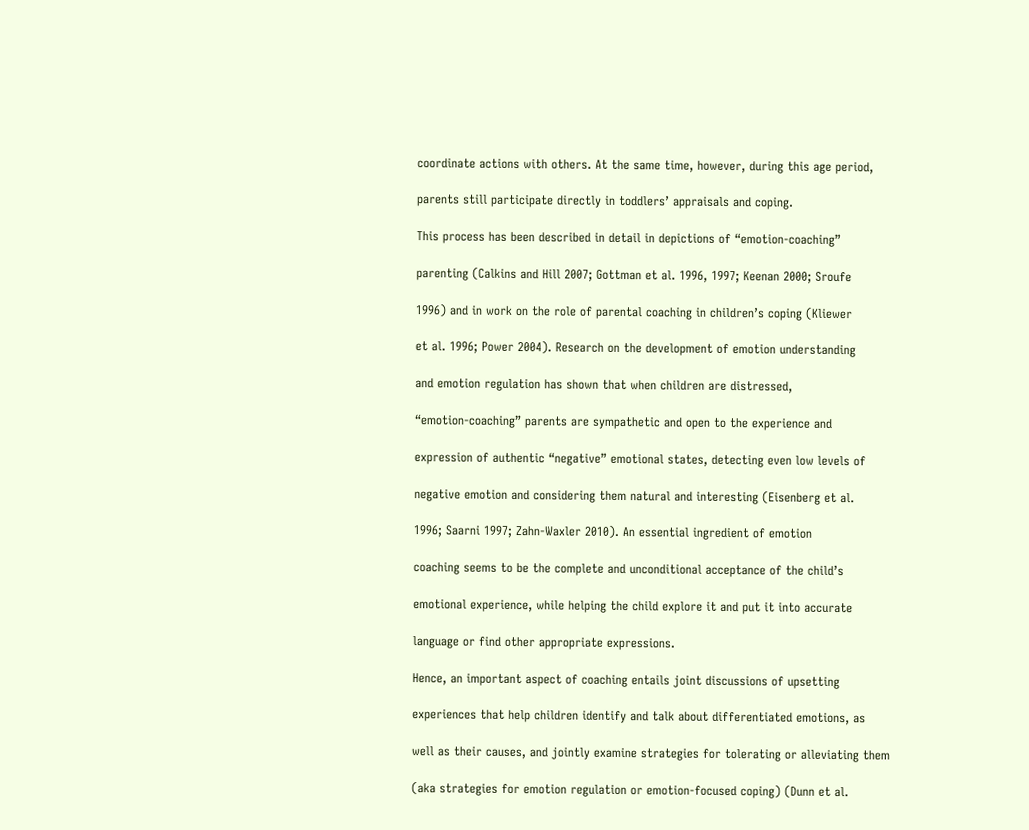coordinate actions with others. At the same time, however, during this age period,

parents still participate directly in toddlers’ appraisals and coping.

This process has been described in detail in depictions of “emotion-coaching”

parenting (Calkins and Hill 2007; Gottman et al. 1996, 1997; Keenan 2000; Sroufe

1996) and in work on the role of parental coaching in children’s coping (Kliewer

et al. 1996; Power 2004). Research on the development of emotion understanding

and emotion regulation has shown that when children are distressed,

“emotion-coaching” parents are sympathetic and open to the experience and

expression of authentic “negative” emotional states, detecting even low levels of

negative emotion and considering them natural and interesting (Eisenberg et al.

1996; Saarni 1997; Zahn-Waxler 2010). An essential ingredient of emotion

coaching seems to be the complete and unconditional acceptance of the child’s

emotional experience, while helping the child explore it and put it into accurate

language or find other appropriate expressions.

Hence, an important aspect of coaching entails joint discussions of upsetting

experiences that help children identify and talk about differentiated emotions, as

well as their causes, and jointly examine strategies for tolerating or alleviating them

(aka strategies for emotion regulation or emotion-focused coping) (Dunn et al.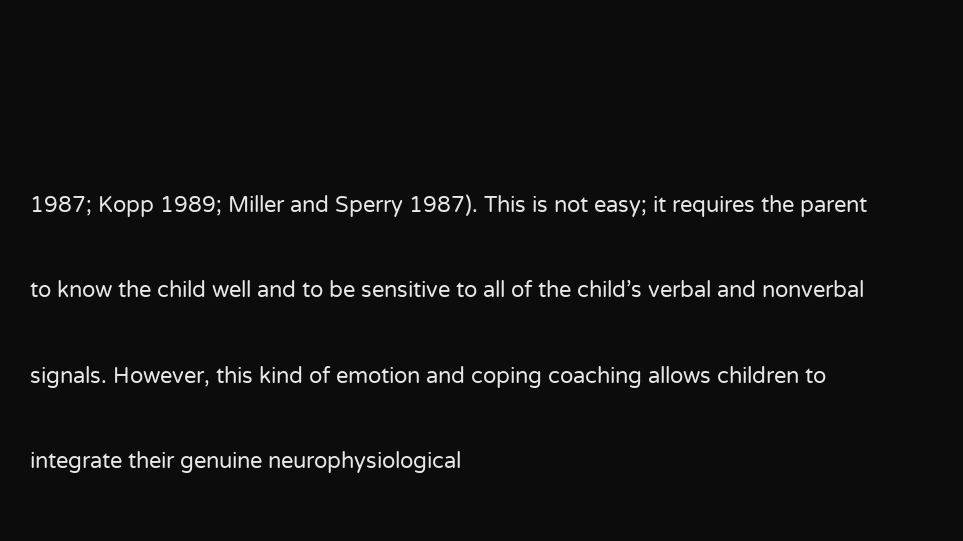1987; Kopp 1989; Miller and Sperry 1987). This is not easy; it requires the parent

to know the child well and to be sensitive to all of the child’s verbal and nonverbal

signals. However, this kind of emotion and coping coaching allows children to

integrate their genuine neurophysiological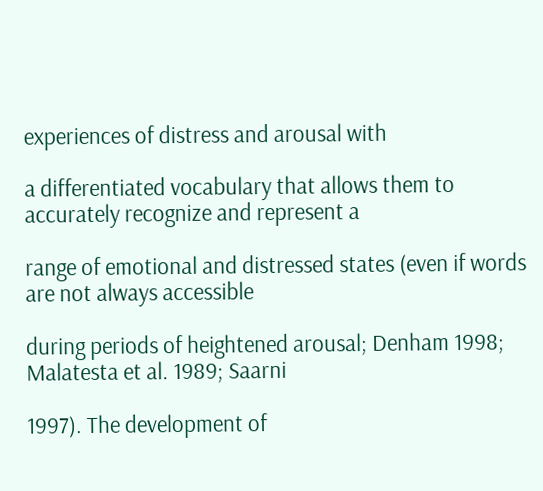experiences of distress and arousal with

a differentiated vocabulary that allows them to accurately recognize and represent a

range of emotional and distressed states (even if words are not always accessible

during periods of heightened arousal; Denham 1998; Malatesta et al. 1989; Saarni

1997). The development of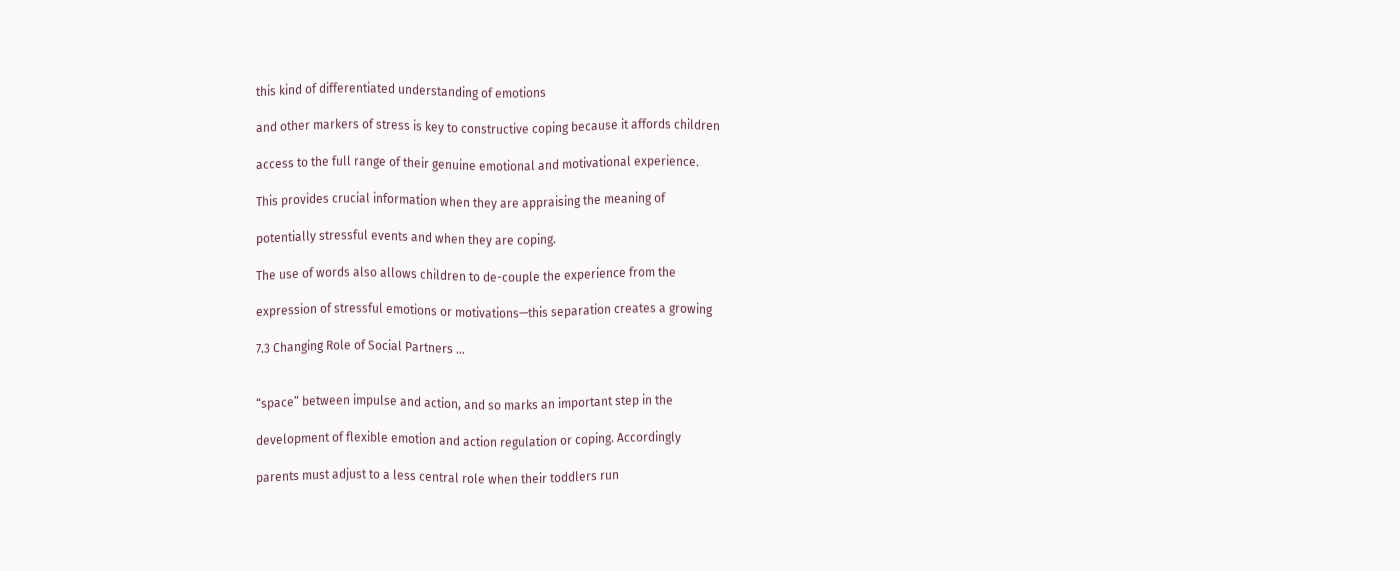this kind of differentiated understanding of emotions

and other markers of stress is key to constructive coping because it affords children

access to the full range of their genuine emotional and motivational experience.

This provides crucial information when they are appraising the meaning of

potentially stressful events and when they are coping.

The use of words also allows children to de-couple the experience from the

expression of stressful emotions or motivations—this separation creates a growing

7.3 Changing Role of Social Partners …


“space” between impulse and action, and so marks an important step in the

development of flexible emotion and action regulation or coping. Accordingly

parents must adjust to a less central role when their toddlers run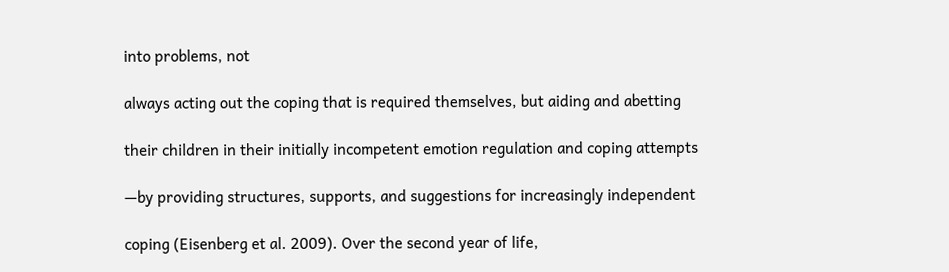into problems, not

always acting out the coping that is required themselves, but aiding and abetting

their children in their initially incompetent emotion regulation and coping attempts

—by providing structures, supports, and suggestions for increasingly independent

coping (Eisenberg et al. 2009). Over the second year of life,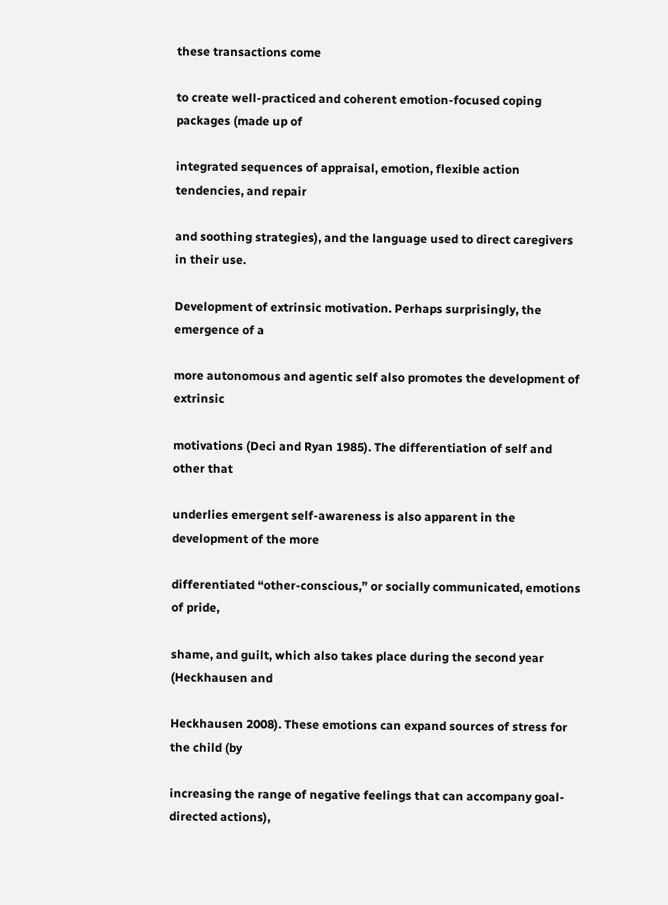these transactions come

to create well-practiced and coherent emotion-focused coping packages (made up of

integrated sequences of appraisal, emotion, flexible action tendencies, and repair

and soothing strategies), and the language used to direct caregivers in their use.

Development of extrinsic motivation. Perhaps surprisingly, the emergence of a

more autonomous and agentic self also promotes the development of extrinsic

motivations (Deci and Ryan 1985). The differentiation of self and other that

underlies emergent self-awareness is also apparent in the development of the more

differentiated “other-conscious,” or socially communicated, emotions of pride,

shame, and guilt, which also takes place during the second year (Heckhausen and

Heckhausen 2008). These emotions can expand sources of stress for the child (by

increasing the range of negative feelings that can accompany goal-directed actions),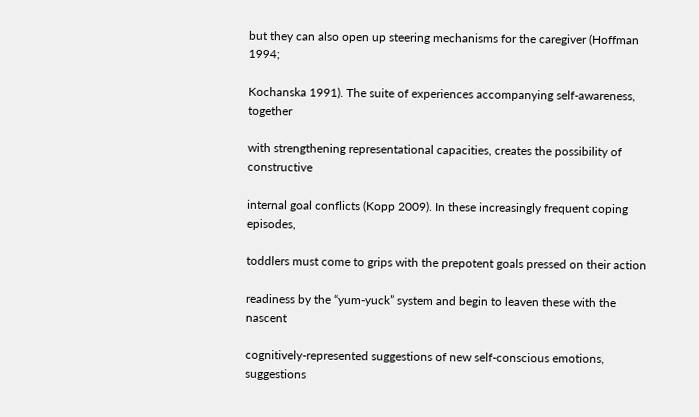but they can also open up steering mechanisms for the caregiver (Hoffman 1994;

Kochanska 1991). The suite of experiences accompanying self-awareness, together

with strengthening representational capacities, creates the possibility of constructive

internal goal conflicts (Kopp 2009). In these increasingly frequent coping episodes,

toddlers must come to grips with the prepotent goals pressed on their action

readiness by the “yum-yuck” system and begin to leaven these with the nascent

cognitively-represented suggestions of new self-conscious emotions, suggestions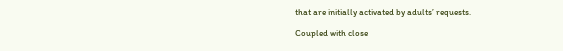that are initially activated by adults’ requests.

Coupled with close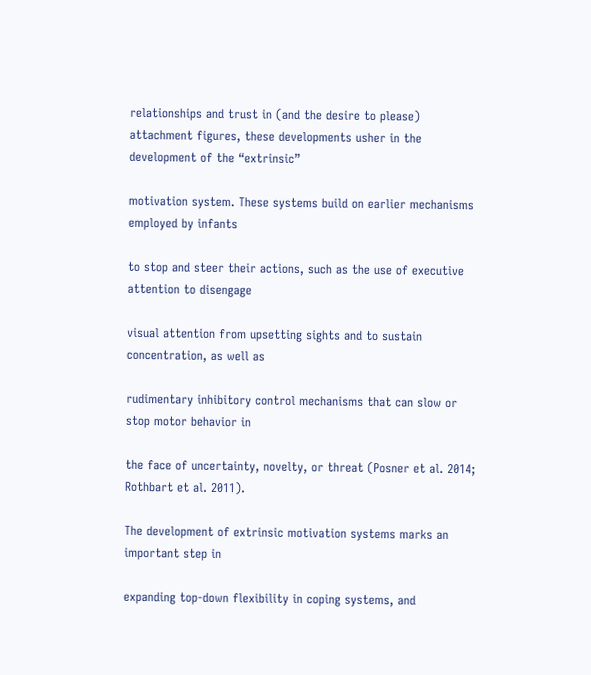relationships and trust in (and the desire to please) attachment figures, these developments usher in the development of the “extrinsic”

motivation system. These systems build on earlier mechanisms employed by infants

to stop and steer their actions, such as the use of executive attention to disengage

visual attention from upsetting sights and to sustain concentration, as well as

rudimentary inhibitory control mechanisms that can slow or stop motor behavior in

the face of uncertainty, novelty, or threat (Posner et al. 2014; Rothbart et al. 2011).

The development of extrinsic motivation systems marks an important step in

expanding top-down flexibility in coping systems, and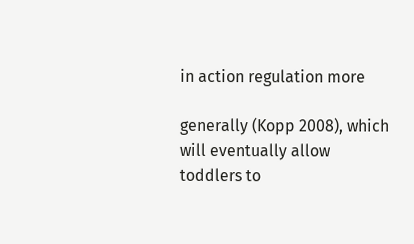in action regulation more

generally (Kopp 2008), which will eventually allow toddlers to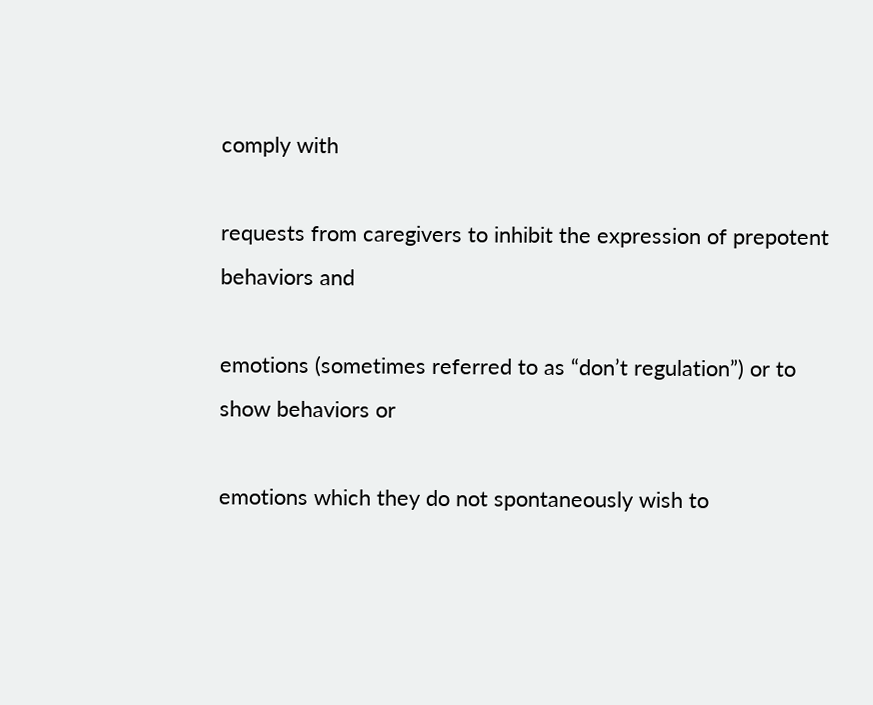comply with

requests from caregivers to inhibit the expression of prepotent behaviors and

emotions (sometimes referred to as “don’t regulation”) or to show behaviors or

emotions which they do not spontaneously wish to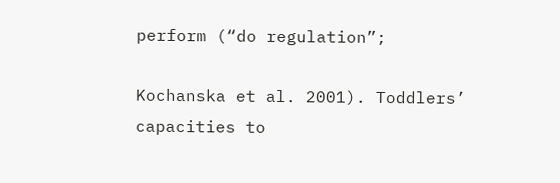perform (“do regulation”;

Kochanska et al. 2001). Toddlers’ capacities to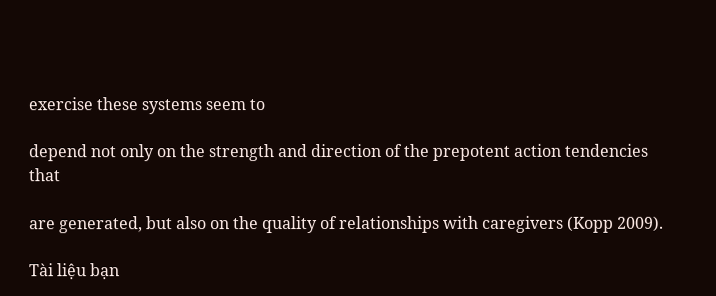exercise these systems seem to

depend not only on the strength and direction of the prepotent action tendencies that

are generated, but also on the quality of relationships with caregivers (Kopp 2009).

Tài liệu bạn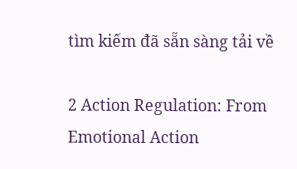tìm kiếm đã sẵn sàng tải về

2 Action Regulation: From Emotional Action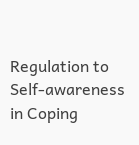Regulation to Self-awareness in Coping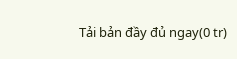Tải bản đầy đủ ngay(0 tr)